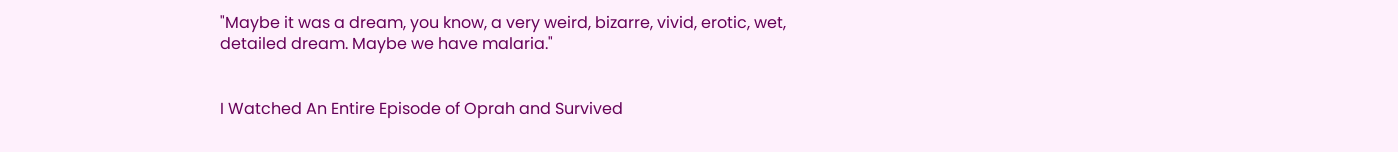"Maybe it was a dream, you know, a very weird, bizarre, vivid, erotic, wet,
detailed dream. Maybe we have malaria."


I Watched An Entire Episode of Oprah and Survived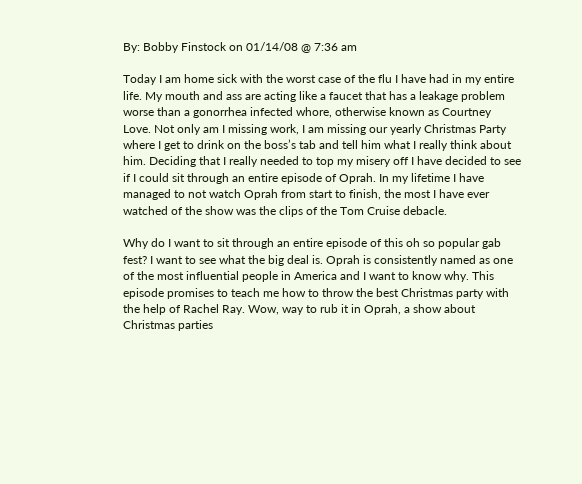By: Bobby Finstock on 01/14/08 @ 7:36 am

Today I am home sick with the worst case of the flu I have had in my entire life. My mouth and ass are acting like a faucet that has a leakage problem worse than a gonorrhea infected whore, otherwise known as Courtney Love. Not only am I missing work, I am missing our yearly Christmas Party where I get to drink on the boss’s tab and tell him what I really think about him. Deciding that I really needed to top my misery off I have decided to see if I could sit through an entire episode of Oprah. In my lifetime I have managed to not watch Oprah from start to finish, the most I have ever watched of the show was the clips of the Tom Cruise debacle.

Why do I want to sit through an entire episode of this oh so popular gab fest? I want to see what the big deal is. Oprah is consistently named as one of the most influential people in America and I want to know why. This episode promises to teach me how to throw the best Christmas party with the help of Rachel Ray. Wow, way to rub it in Oprah, a show about Christmas parties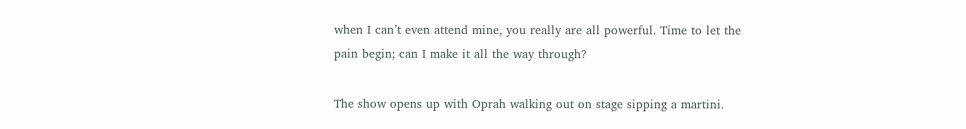when I can’t even attend mine, you really are all powerful. Time to let the pain begin; can I make it all the way through?

The show opens up with Oprah walking out on stage sipping a martini.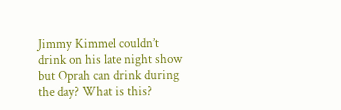Jimmy Kimmel couldn’t drink on his late night show but Oprah can drink during the day? What is this?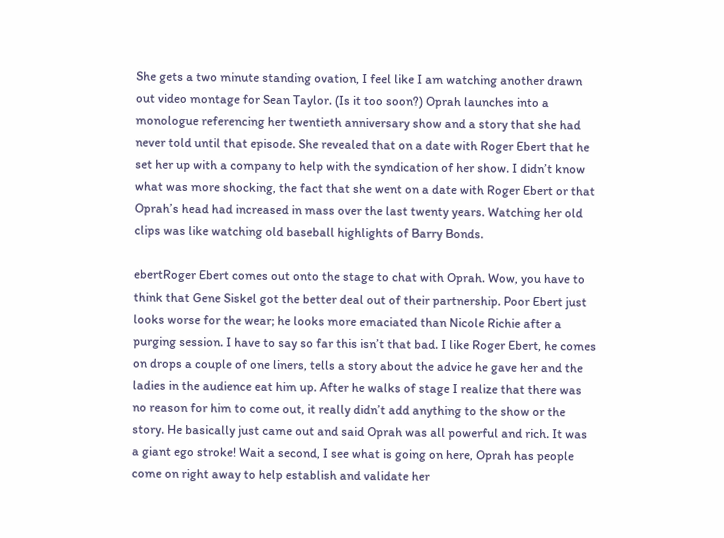She gets a two minute standing ovation, I feel like I am watching another drawn out video montage for Sean Taylor. (Is it too soon?) Oprah launches into a monologue referencing her twentieth anniversary show and a story that she had never told until that episode. She revealed that on a date with Roger Ebert that he set her up with a company to help with the syndication of her show. I didn’t know what was more shocking, the fact that she went on a date with Roger Ebert or that Oprah’s head had increased in mass over the last twenty years. Watching her old clips was like watching old baseball highlights of Barry Bonds.

ebertRoger Ebert comes out onto the stage to chat with Oprah. Wow, you have to think that Gene Siskel got the better deal out of their partnership. Poor Ebert just looks worse for the wear; he looks more emaciated than Nicole Richie after a purging session. I have to say so far this isn’t that bad. I like Roger Ebert, he comes on drops a couple of one liners, tells a story about the advice he gave her and the ladies in the audience eat him up. After he walks of stage I realize that there was no reason for him to come out, it really didn’t add anything to the show or the story. He basically just came out and said Oprah was all powerful and rich. It was a giant ego stroke! Wait a second, I see what is going on here, Oprah has people come on right away to help establish and validate her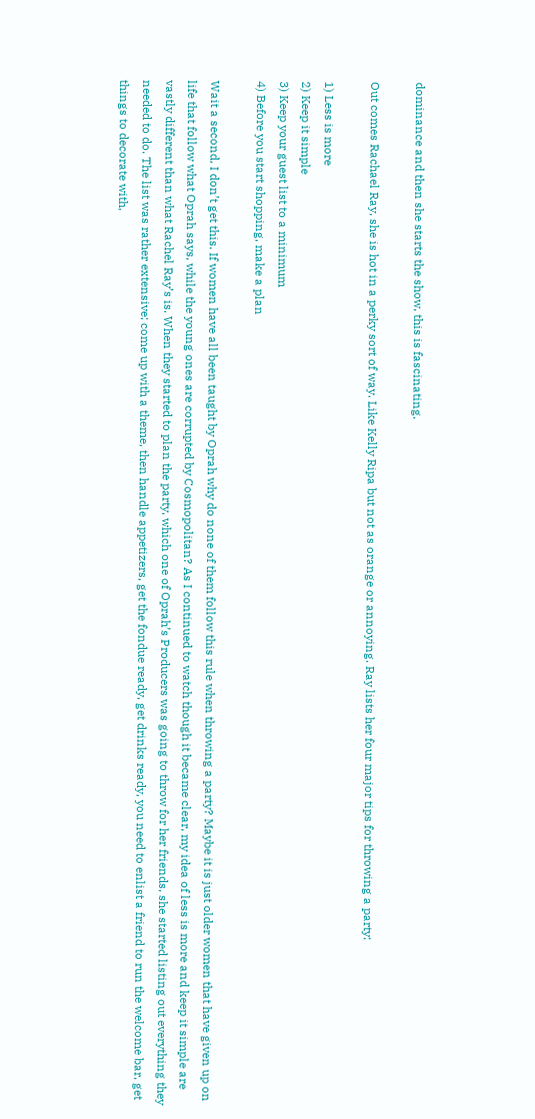dominance and then she starts the show, this is fascinating.

Out comes Rachael Ray, she is hot in a perky sort of way. Like Kelly Ripa but not as orange or annoying. Ray lists her four major tips for throwing a party:

1) Less is more
2) Keep it simple
3) Keep your guest list to a minimum
4) Before you start shopping, make a plan

Wait a second, I don’t get this. If women have all been taught by Oprah why do none of them follow this rule when throwing a party? Maybe it is just older women that have given up on life that follow what Oprah says, while the young ones are corrupted by Cosmopolitan? As I continued to watch though it became clear, my idea of less is more and keep it simple are vastly different than what Rachel Ray’s is. When they started to plan the party, which one of Oprah’s Producers was going to throw for her friends, she started listing out everything they needed to do. The list was rather extensive; come up with a theme, then handle appetizers, get the fondue ready, get drinks ready, you need to enlist a friend to run the welcome bar, get things to decorate with,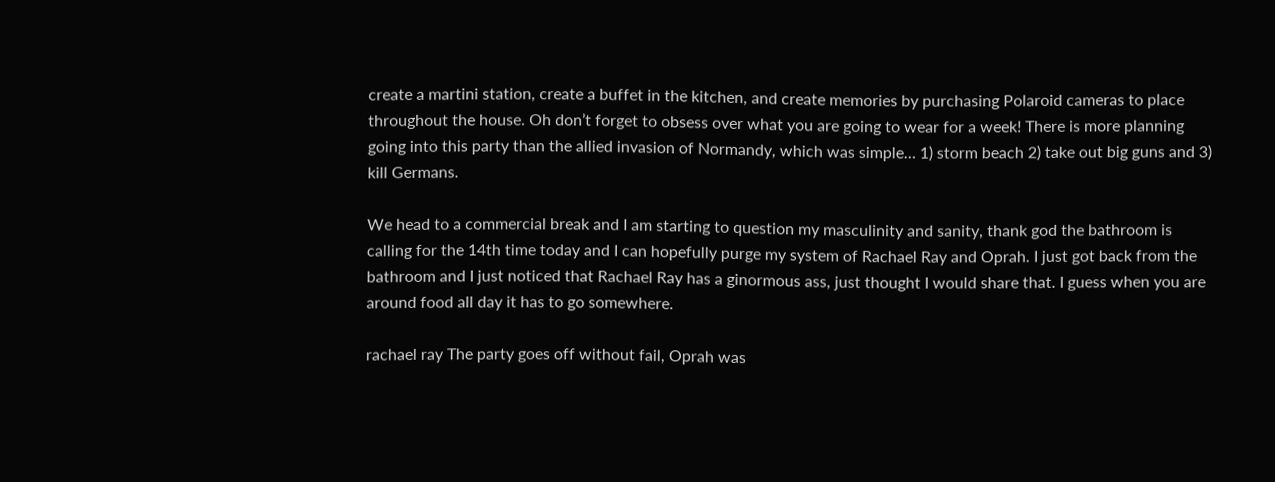create a martini station, create a buffet in the kitchen, and create memories by purchasing Polaroid cameras to place throughout the house. Oh don’t forget to obsess over what you are going to wear for a week! There is more planning going into this party than the allied invasion of Normandy, which was simple… 1) storm beach 2) take out big guns and 3) kill Germans.

We head to a commercial break and I am starting to question my masculinity and sanity, thank god the bathroom is calling for the 14th time today and I can hopefully purge my system of Rachael Ray and Oprah. I just got back from the bathroom and I just noticed that Rachael Ray has a ginormous ass, just thought I would share that. I guess when you are around food all day it has to go somewhere.

rachael ray The party goes off without fail, Oprah was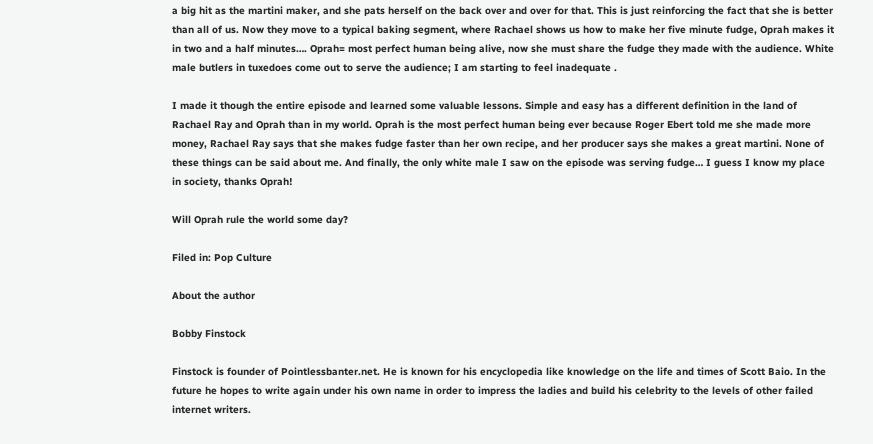a big hit as the martini maker, and she pats herself on the back over and over for that. This is just reinforcing the fact that she is better than all of us. Now they move to a typical baking segment, where Rachael shows us how to make her five minute fudge, Oprah makes it in two and a half minutes…. Oprah= most perfect human being alive, now she must share the fudge they made with the audience. White male butlers in tuxedoes come out to serve the audience; I am starting to feel inadequate .

I made it though the entire episode and learned some valuable lessons. Simple and easy has a different definition in the land of Rachael Ray and Oprah than in my world. Oprah is the most perfect human being ever because Roger Ebert told me she made more money, Rachael Ray says that she makes fudge faster than her own recipe, and her producer says she makes a great martini. None of these things can be said about me. And finally, the only white male I saw on the episode was serving fudge… I guess I know my place in society, thanks Oprah!

Will Oprah rule the world some day?

Filed in: Pop Culture

About the author

Bobby Finstock

Finstock is founder of Pointlessbanter.net. He is known for his encyclopedia like knowledge on the life and times of Scott Baio. In the future he hopes to write again under his own name in order to impress the ladies and build his celebrity to the levels of other failed internet writers.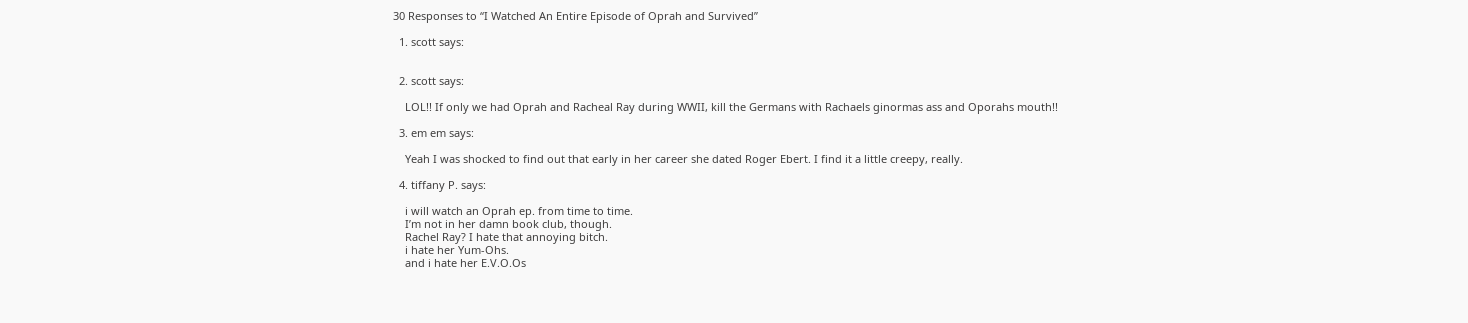30 Responses to “I Watched An Entire Episode of Oprah and Survived”

  1. scott says:


  2. scott says:

    LOL!! If only we had Oprah and Racheal Ray during WWII, kill the Germans with Rachaels ginormas ass and Oporahs mouth!!

  3. em em says:

    Yeah I was shocked to find out that early in her career she dated Roger Ebert. I find it a little creepy, really.

  4. tiffany P. says:

    i will watch an Oprah ep. from time to time.
    I’m not in her damn book club, though.
    Rachel Ray? I hate that annoying bitch.
    i hate her Yum-Ohs.
    and i hate her E.V.O.Os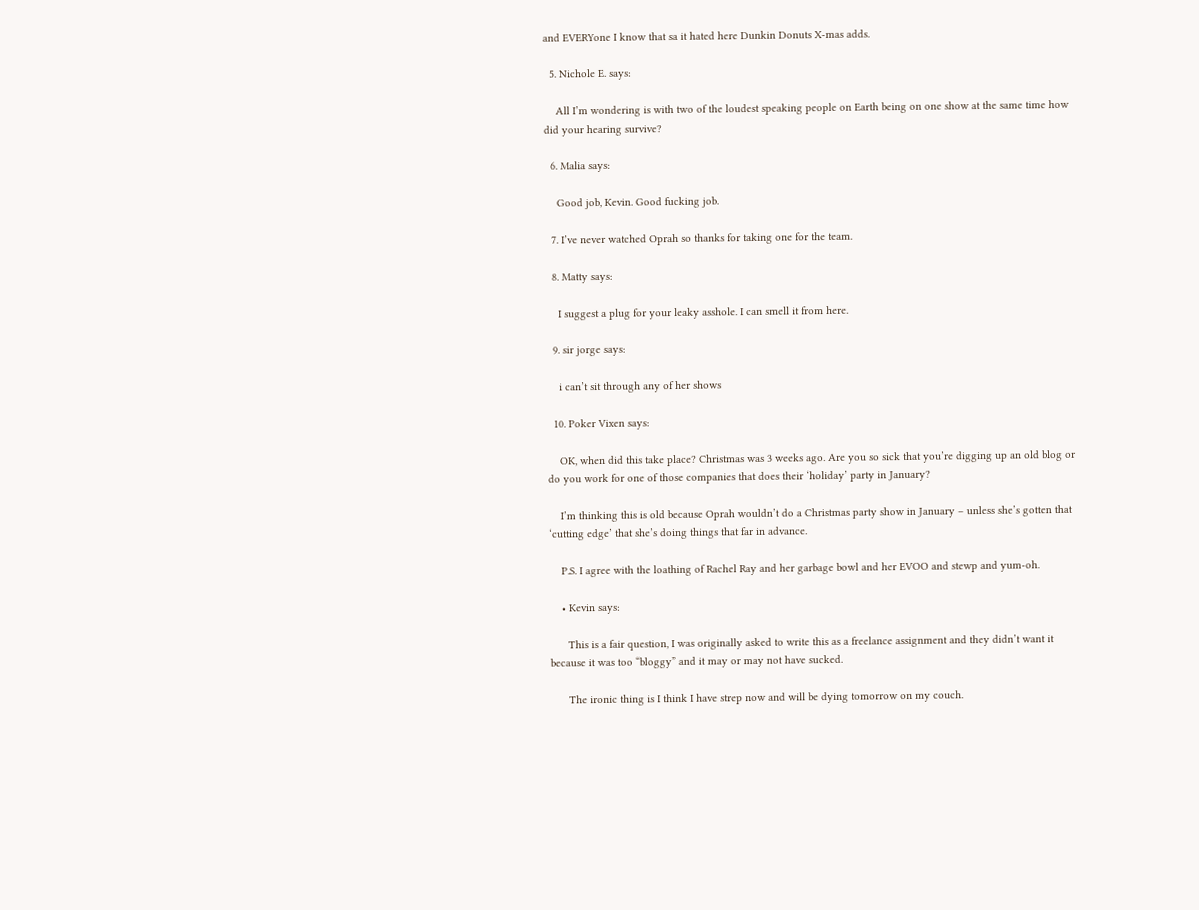and EVERYone I know that sa it hated here Dunkin Donuts X-mas adds.

  5. Nichole E. says:

    All I’m wondering is with two of the loudest speaking people on Earth being on one show at the same time how did your hearing survive?

  6. Malia says:

    Good job, Kevin. Good fucking job.

  7. I’ve never watched Oprah so thanks for taking one for the team.

  8. Matty says:

    I suggest a plug for your leaky asshole. I can smell it from here.

  9. sir jorge says:

    i can’t sit through any of her shows

  10. Poker Vixen says:

    OK, when did this take place? Christmas was 3 weeks ago. Are you so sick that you’re digging up an old blog or do you work for one of those companies that does their ‘holiday’ party in January?

    I’m thinking this is old because Oprah wouldn’t do a Christmas party show in January – unless she’s gotten that ‘cutting edge’ that she’s doing things that far in advance.

    P.S. I agree with the loathing of Rachel Ray and her garbage bowl and her EVOO and stewp and yum-oh.

    • Kevin says:

      This is a fair question, I was originally asked to write this as a freelance assignment and they didn’t want it because it was too “bloggy” and it may or may not have sucked.

      The ironic thing is I think I have strep now and will be dying tomorrow on my couch.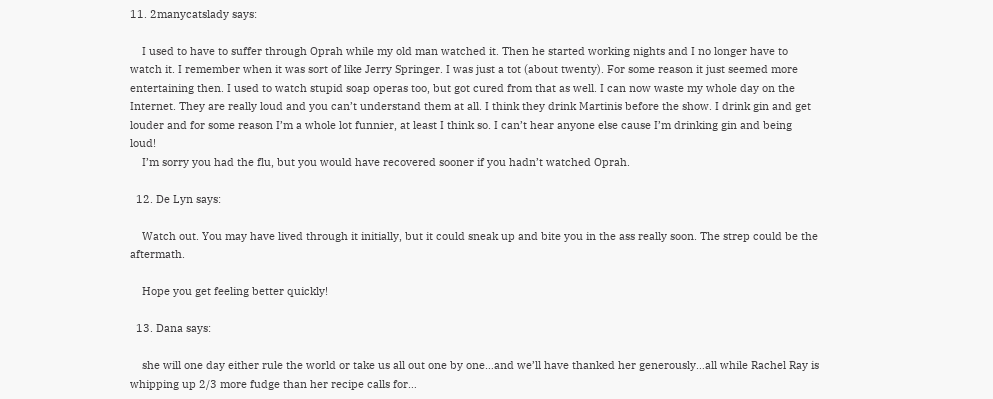11. 2manycatslady says:

    I used to have to suffer through Oprah while my old man watched it. Then he started working nights and I no longer have to watch it. I remember when it was sort of like Jerry Springer. I was just a tot (about twenty). For some reason it just seemed more entertaining then. I used to watch stupid soap operas too, but got cured from that as well. I can now waste my whole day on the Internet. They are really loud and you can’t understand them at all. I think they drink Martinis before the show. I drink gin and get louder and for some reason I’m a whole lot funnier, at least I think so. I can’t hear anyone else cause I’m drinking gin and being loud!
    I’m sorry you had the flu, but you would have recovered sooner if you hadn’t watched Oprah.

  12. De Lyn says:

    Watch out. You may have lived through it initially, but it could sneak up and bite you in the ass really soon. The strep could be the aftermath.

    Hope you get feeling better quickly!

  13. Dana says:

    she will one day either rule the world or take us all out one by one…and we’ll have thanked her generously…all while Rachel Ray is whipping up 2/3 more fudge than her recipe calls for…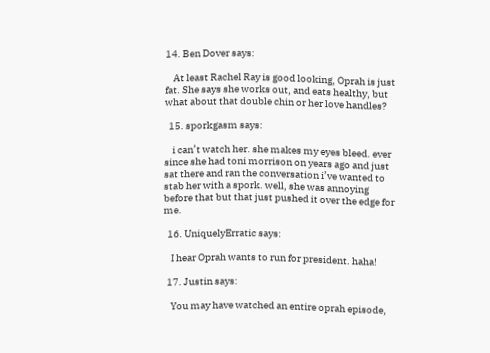14. Ben Dover says:

    At least Rachel Ray is good looking, Oprah is just fat. She says she works out, and eats healthy, but what about that double chin or her love handles?

  15. sporkgasm says:

    i can’t watch her. she makes my eyes bleed. ever since she had toni morrison on years ago and just sat there and ran the conversation i’ve wanted to stab her with a spork. well, she was annoying before that but that just pushed it over the edge for me.

  16. UniquelyErratic says:

    I hear Oprah wants to run for president. haha!

  17. Justin says:

    You may have watched an entire oprah episode,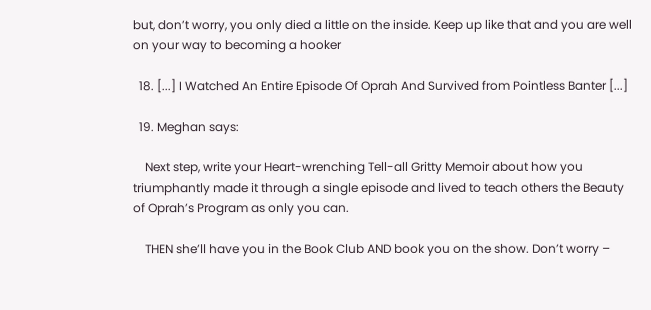but, don’t worry, you only died a little on the inside. Keep up like that and you are well on your way to becoming a hooker

  18. [...] I Watched An Entire Episode Of Oprah And Survived from Pointless Banter [...]

  19. Meghan says:

    Next step, write your Heart-wrenching Tell-all Gritty Memoir about how you triumphantly made it through a single episode and lived to teach others the Beauty of Oprah’s Program as only you can.

    THEN she’ll have you in the Book Club AND book you on the show. Don’t worry –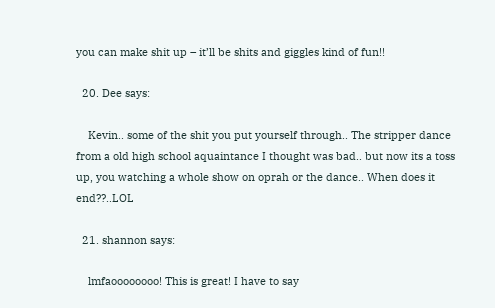you can make shit up – it’ll be shits and giggles kind of fun!!

  20. Dee says:

    Kevin.. some of the shit you put yourself through.. The stripper dance from a old high school aquaintance I thought was bad.. but now its a toss up, you watching a whole show on oprah or the dance.. When does it end??..LOL

  21. shannon says:

    lmfaoooooooo! This is great! I have to say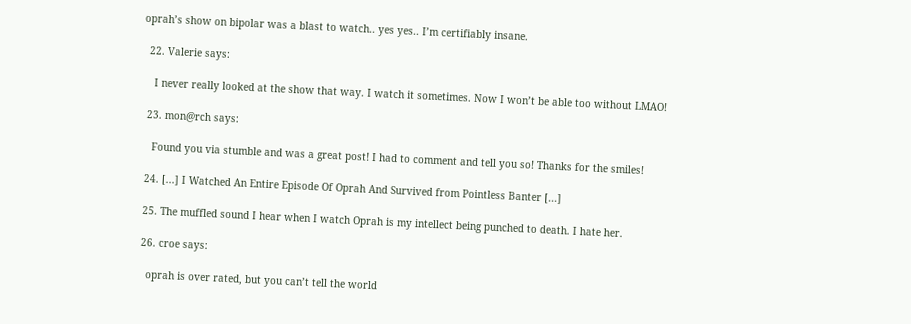oprah’s show on bipolar was a blast to watch.. yes yes.. I’m certifiably insane.

  22. Valerie says:

    I never really looked at the show that way. I watch it sometimes. Now I won’t be able too without LMAO!

  23. mon@rch says:

    Found you via stumble and was a great post! I had to comment and tell you so! Thanks for the smiles!

  24. [...] I Watched An Entire Episode Of Oprah And Survived from Pointless Banter [...]

  25. The muffled sound I hear when I watch Oprah is my intellect being punched to death. I hate her.

  26. croe says:

    oprah is over rated, but you can’t tell the world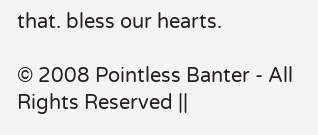that. bless our hearts.

© 2008 Pointless Banter - All Rights Reserved ||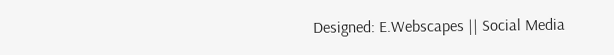Designed: E.Webscapes || Social Media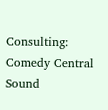Consulting: Comedy Central Sound